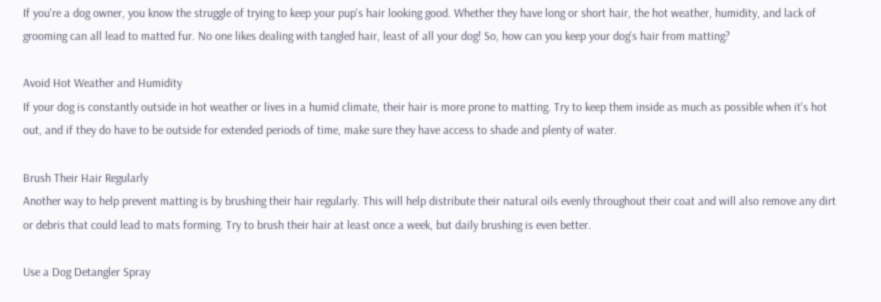If you're a dog owner, you know the struggle of trying to keep your pup's hair looking good. Whether they have long or short hair, the hot weather, humidity, and lack of grooming can all lead to matted fur. No one likes dealing with tangled hair, least of all your dog! So, how can you keep your dog's hair from matting?

Avoid Hot Weather and Humidity
If your dog is constantly outside in hot weather or lives in a humid climate, their hair is more prone to matting. Try to keep them inside as much as possible when it's hot out, and if they do have to be outside for extended periods of time, make sure they have access to shade and plenty of water.

Brush Their Hair Regularly
Another way to help prevent matting is by brushing their hair regularly. This will help distribute their natural oils evenly throughout their coat and will also remove any dirt or debris that could lead to mats forming. Try to brush their hair at least once a week, but daily brushing is even better.

Use a Dog Detangler Spray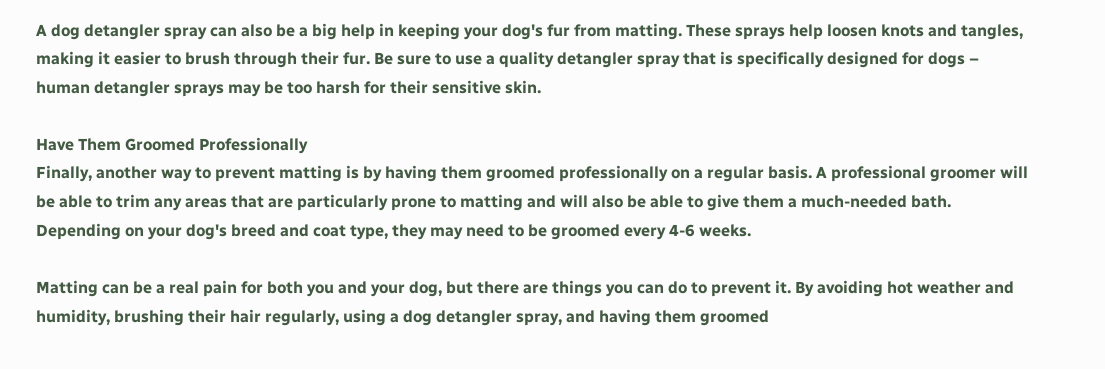A dog detangler spray can also be a big help in keeping your dog's fur from matting. These sprays help loosen knots and tangles, making it easier to brush through their fur. Be sure to use a quality detangler spray that is specifically designed for dogs – human detangler sprays may be too harsh for their sensitive skin.

Have Them Groomed Professionally
Finally, another way to prevent matting is by having them groomed professionally on a regular basis. A professional groomer will be able to trim any areas that are particularly prone to matting and will also be able to give them a much-needed bath. Depending on your dog's breed and coat type, they may need to be groomed every 4-6 weeks.

Matting can be a real pain for both you and your dog, but there are things you can do to prevent it. By avoiding hot weather and humidity, brushing their hair regularly, using a dog detangler spray, and having them groomed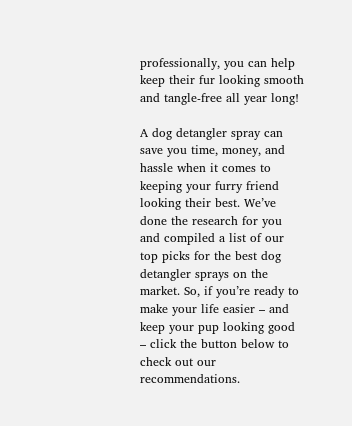professionally, you can help keep their fur looking smooth and tangle-free all year long!

A dog detangler spray can save you time, money, and hassle when it comes to keeping your furry friend looking their best. We’ve done the research for you and compiled a list of our top picks for the best dog detangler sprays on the market. So, if you’re ready to make your life easier – and keep your pup looking good – click the button below to check out our recommendations.